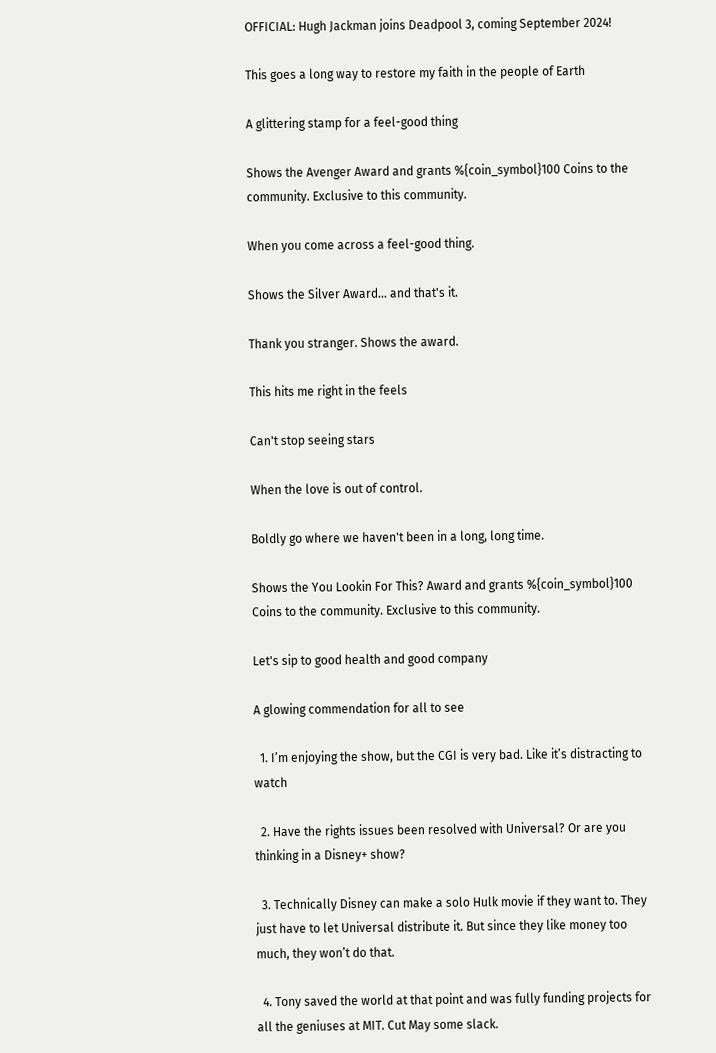OFFICIAL: Hugh Jackman joins Deadpool 3, coming September 2024!

This goes a long way to restore my faith in the people of Earth

A glittering stamp for a feel-good thing

Shows the Avenger Award and grants %{coin_symbol}100 Coins to the community. Exclusive to this community.

When you come across a feel-good thing.

Shows the Silver Award... and that's it.

Thank you stranger. Shows the award.

This hits me right in the feels

Can't stop seeing stars

When the love is out of control.

Boldly go where we haven't been in a long, long time.

Shows the You Lookin For This? Award and grants %{coin_symbol}100 Coins to the community. Exclusive to this community.

Let's sip to good health and good company

A glowing commendation for all to see

  1. I’m enjoying the show, but the CGI is very bad. Like it’s distracting to watch

  2. Have the rights issues been resolved with Universal? Or are you thinking in a Disney+ show?

  3. Technically Disney can make a solo Hulk movie if they want to. They just have to let Universal distribute it. But since they like money too much, they won’t do that.

  4. Tony saved the world at that point and was fully funding projects for all the geniuses at MIT. Cut May some slack.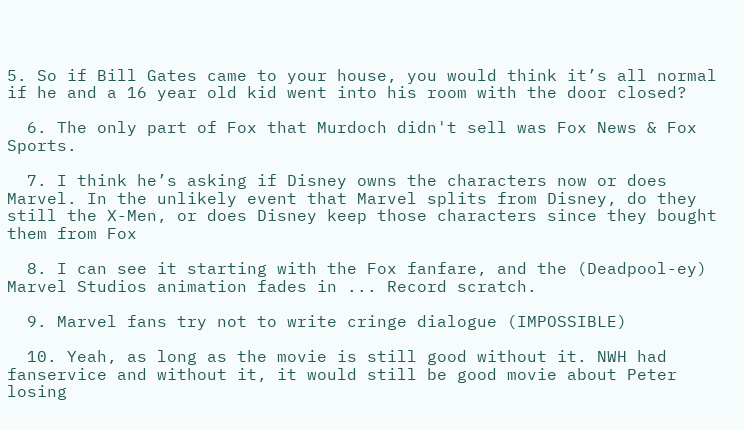5. So if Bill Gates came to your house, you would think it’s all normal if he and a 16 year old kid went into his room with the door closed?

  6. The only part of Fox that Murdoch didn't sell was Fox News & Fox Sports.

  7. I think he’s asking if Disney owns the characters now or does Marvel. In the unlikely event that Marvel splits from Disney, do they still the X-Men, or does Disney keep those characters since they bought them from Fox

  8. I can see it starting with the Fox fanfare, and the (Deadpool-ey) Marvel Studios animation fades in ... Record scratch.

  9. Marvel fans try not to write cringe dialogue (IMPOSSIBLE)

  10. Yeah, as long as the movie is still good without it. NWH had fanservice and without it, it would still be good movie about Peter losing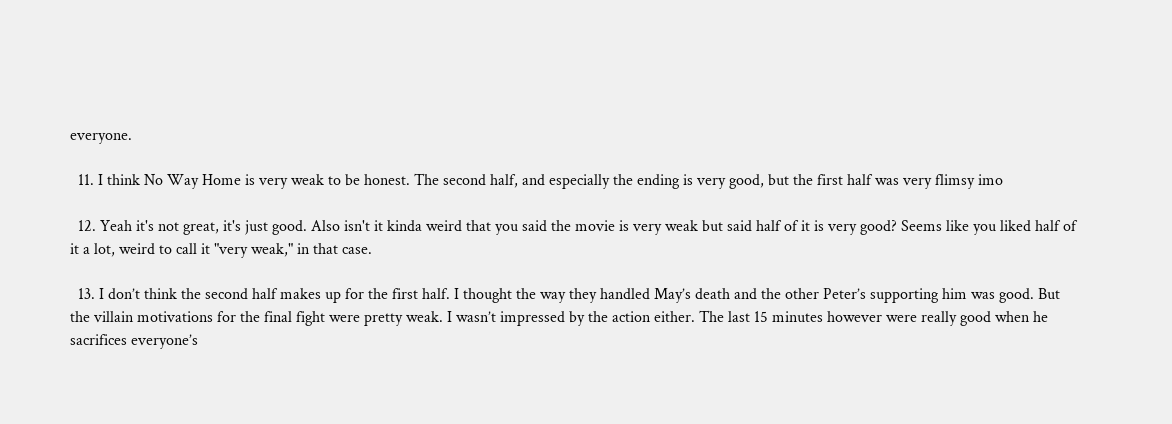everyone.

  11. I think No Way Home is very weak to be honest. The second half, and especially the ending is very good, but the first half was very flimsy imo

  12. Yeah it's not great, it's just good. Also isn't it kinda weird that you said the movie is very weak but said half of it is very good? Seems like you liked half of it a lot, weird to call it "very weak," in that case.

  13. I don’t think the second half makes up for the first half. I thought the way they handled May’s death and the other Peter’s supporting him was good. But the villain motivations for the final fight were pretty weak. I wasn’t impressed by the action either. The last 15 minutes however were really good when he sacrifices everyone’s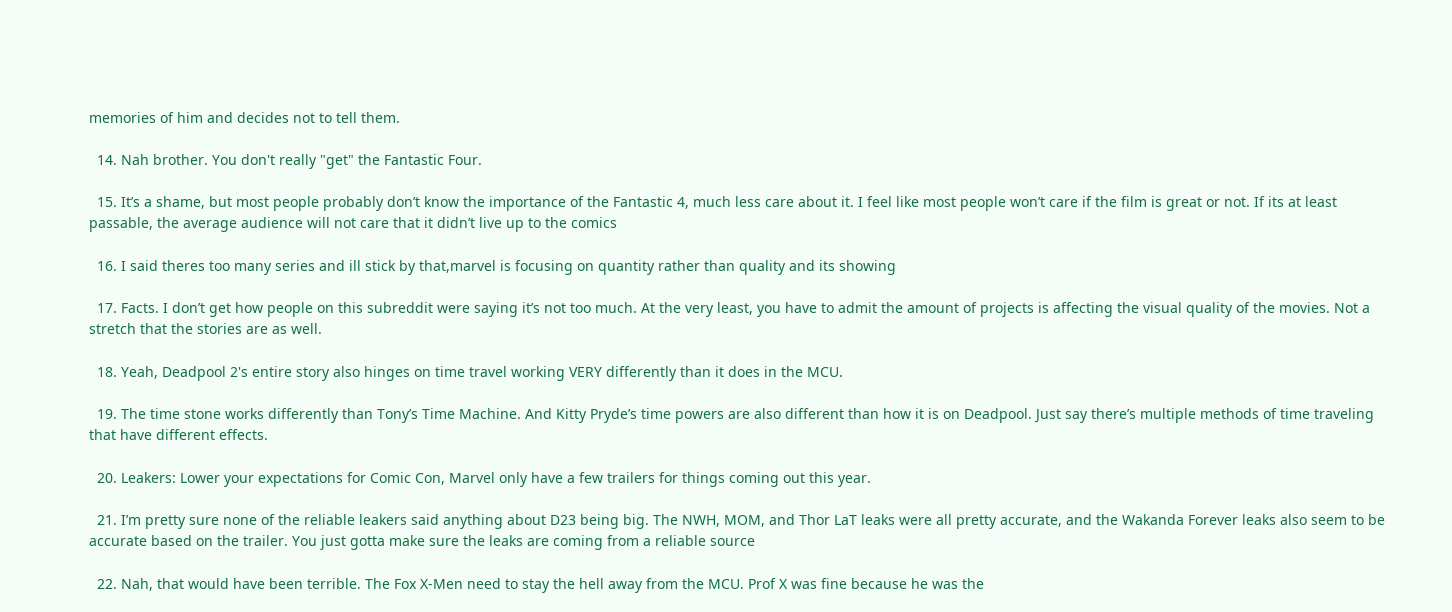memories of him and decides not to tell them.

  14. Nah brother. You don't really "get" the Fantastic Four.

  15. It’s a shame, but most people probably don’t know the importance of the Fantastic 4, much less care about it. I feel like most people won’t care if the film is great or not. If its at least passable, the average audience will not care that it didn’t live up to the comics

  16. I said theres too many series and ill stick by that,marvel is focusing on quantity rather than quality and its showing

  17. Facts. I don’t get how people on this subreddit were saying it’s not too much. At the very least, you have to admit the amount of projects is affecting the visual quality of the movies. Not a stretch that the stories are as well.

  18. Yeah, Deadpool 2's entire story also hinges on time travel working VERY differently than it does in the MCU.

  19. The time stone works differently than Tony’s Time Machine. And Kitty Pryde’s time powers are also different than how it is on Deadpool. Just say there’s multiple methods of time traveling that have different effects.

  20. Leakers: Lower your expectations for Comic Con, Marvel only have a few trailers for things coming out this year.

  21. I’m pretty sure none of the reliable leakers said anything about D23 being big. The NWH, MOM, and Thor LaT leaks were all pretty accurate, and the Wakanda Forever leaks also seem to be accurate based on the trailer. You just gotta make sure the leaks are coming from a reliable source

  22. Nah, that would have been terrible. The Fox X-Men need to stay the hell away from the MCU. Prof X was fine because he was the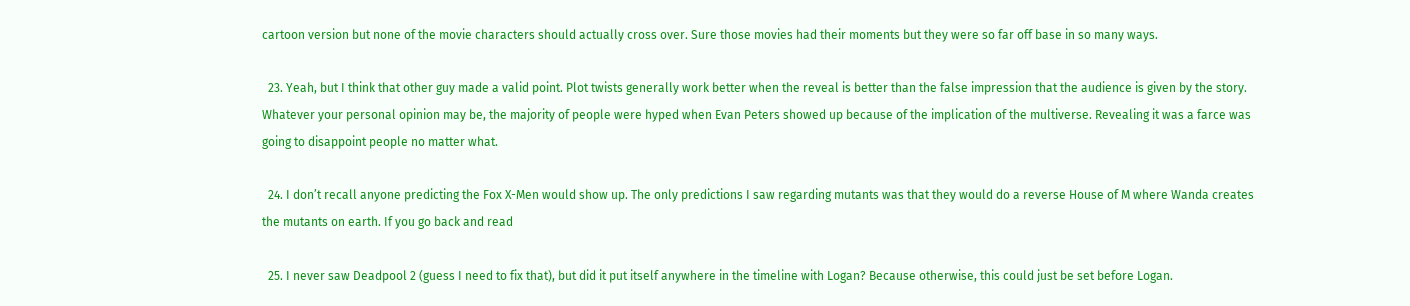cartoon version but none of the movie characters should actually cross over. Sure those movies had their moments but they were so far off base in so many ways.

  23. Yeah, but I think that other guy made a valid point. Plot twists generally work better when the reveal is better than the false impression that the audience is given by the story. Whatever your personal opinion may be, the majority of people were hyped when Evan Peters showed up because of the implication of the multiverse. Revealing it was a farce was going to disappoint people no matter what.

  24. I don’t recall anyone predicting the Fox X-Men would show up. The only predictions I saw regarding mutants was that they would do a reverse House of M where Wanda creates the mutants on earth. If you go back and read

  25. I never saw Deadpool 2 (guess I need to fix that), but did it put itself anywhere in the timeline with Logan? Because otherwise, this could just be set before Logan.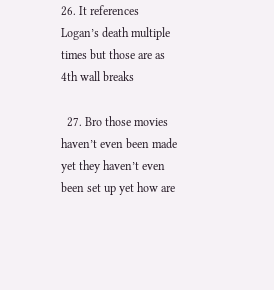26. It references Logan’s death multiple times but those are as 4th wall breaks

  27. Bro those movies haven’t even been made yet they haven’t even been set up yet how are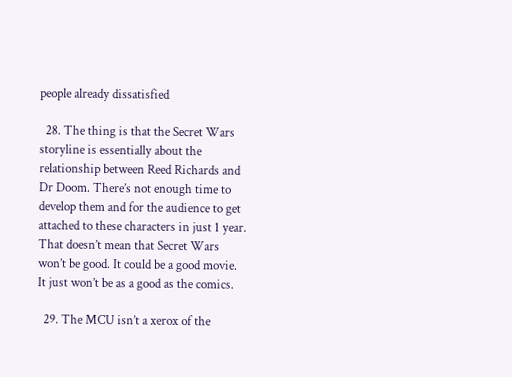people already dissatisfied

  28. The thing is that the Secret Wars storyline is essentially about the relationship between Reed Richards and Dr Doom. There’s not enough time to develop them and for the audience to get attached to these characters in just 1 year. That doesn’t mean that Secret Wars won’t be good. It could be a good movie. It just won’t be as a good as the comics.

  29. The MCU isn’t a xerox of the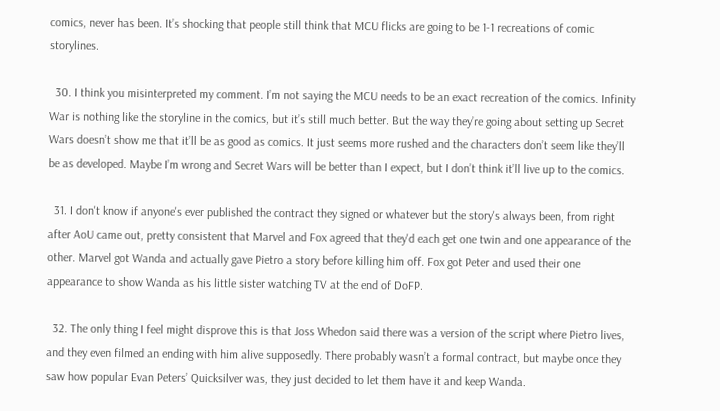comics, never has been. It’s shocking that people still think that MCU flicks are going to be 1-1 recreations of comic storylines.

  30. I think you misinterpreted my comment. I’m not saying the MCU needs to be an exact recreation of the comics. Infinity War is nothing like the storyline in the comics, but it’s still much better. But the way they’re going about setting up Secret Wars doesn’t show me that it’ll be as good as comics. It just seems more rushed and the characters don’t seem like they’ll be as developed. Maybe I’m wrong and Secret Wars will be better than I expect, but I don’t think it’ll live up to the comics.

  31. I don't know if anyone's ever published the contract they signed or whatever but the story's always been, from right after AoU came out, pretty consistent that Marvel and Fox agreed that they'd each get one twin and one appearance of the other. Marvel got Wanda and actually gave Pietro a story before killing him off. Fox got Peter and used their one appearance to show Wanda as his little sister watching TV at the end of DoFP.

  32. The only thing I feel might disprove this is that Joss Whedon said there was a version of the script where Pietro lives, and they even filmed an ending with him alive supposedly. There probably wasn’t a formal contract, but maybe once they saw how popular Evan Peters’ Quicksilver was, they just decided to let them have it and keep Wanda.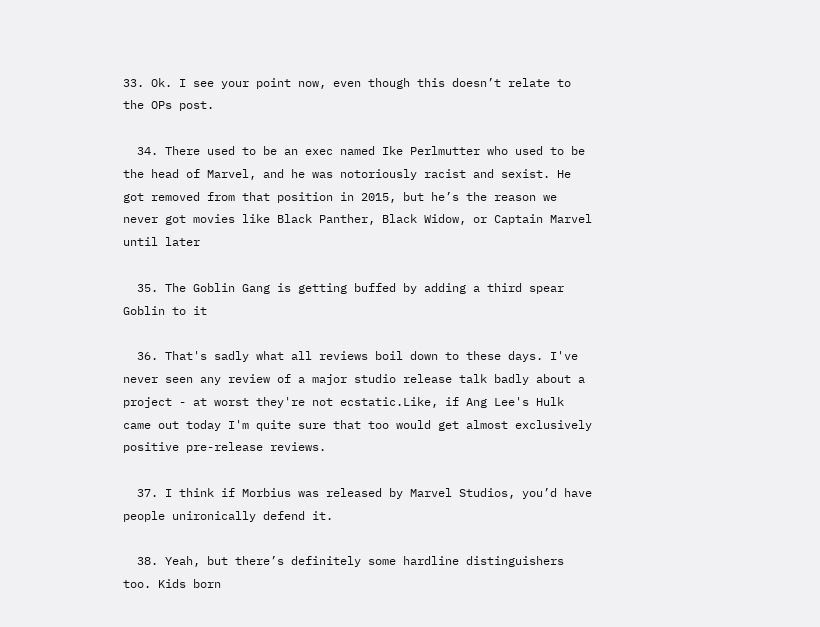33. Ok. I see your point now, even though this doesn’t relate to the OPs post.

  34. There used to be an exec named Ike Perlmutter who used to be the head of Marvel, and he was notoriously racist and sexist. He got removed from that position in 2015, but he’s the reason we never got movies like Black Panther, Black Widow, or Captain Marvel until later

  35. The Goblin Gang is getting buffed by adding a third spear Goblin to it

  36. That's sadly what all reviews boil down to these days. I've never seen any review of a major studio release talk badly about a project - at worst they're not ecstatic.Like, if Ang Lee's Hulk came out today I'm quite sure that too would get almost exclusively positive pre-release reviews.

  37. I think if Morbius was released by Marvel Studios, you’d have people unironically defend it.

  38. Yeah, but there’s definitely some hardline distinguishers too. Kids born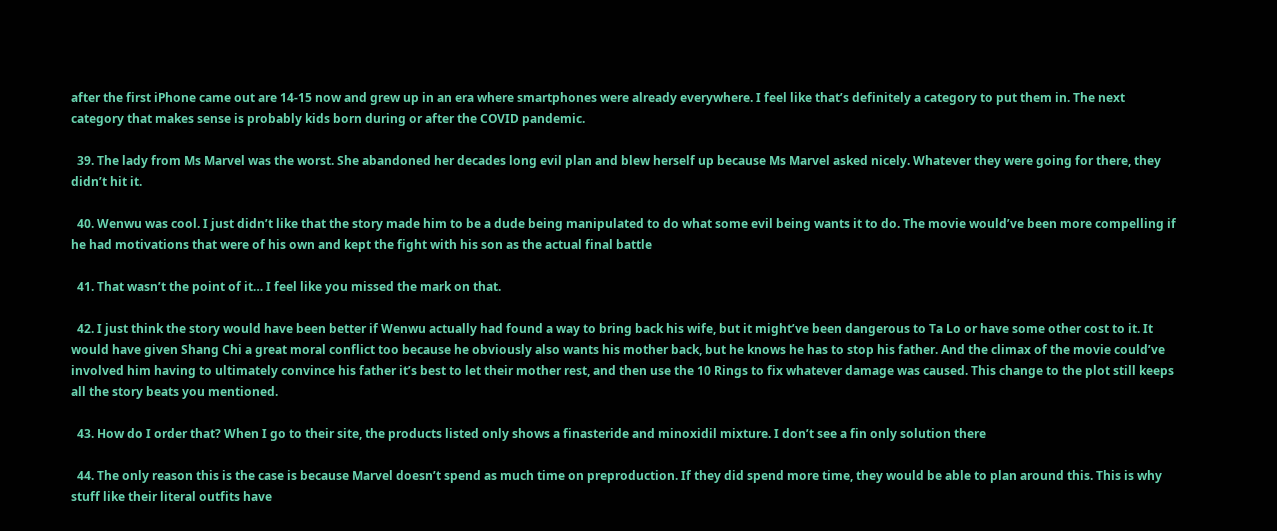after the first iPhone came out are 14-15 now and grew up in an era where smartphones were already everywhere. I feel like that’s definitely a category to put them in. The next category that makes sense is probably kids born during or after the COVID pandemic.

  39. The lady from Ms Marvel was the worst. She abandoned her decades long evil plan and blew herself up because Ms Marvel asked nicely. Whatever they were going for there, they didn’t hit it.

  40. Wenwu was cool. I just didn’t like that the story made him to be a dude being manipulated to do what some evil being wants it to do. The movie would’ve been more compelling if he had motivations that were of his own and kept the fight with his son as the actual final battle

  41. That wasn’t the point of it… I feel like you missed the mark on that.

  42. I just think the story would have been better if Wenwu actually had found a way to bring back his wife, but it might’ve been dangerous to Ta Lo or have some other cost to it. It would have given Shang Chi a great moral conflict too because he obviously also wants his mother back, but he knows he has to stop his father. And the climax of the movie could’ve involved him having to ultimately convince his father it’s best to let their mother rest, and then use the 10 Rings to fix whatever damage was caused. This change to the plot still keeps all the story beats you mentioned.

  43. How do I order that? When I go to their site, the products listed only shows a finasteride and minoxidil mixture. I don’t see a fin only solution there

  44. The only reason this is the case is because Marvel doesn’t spend as much time on preproduction. If they did spend more time, they would be able to plan around this. This is why stuff like their literal outfits have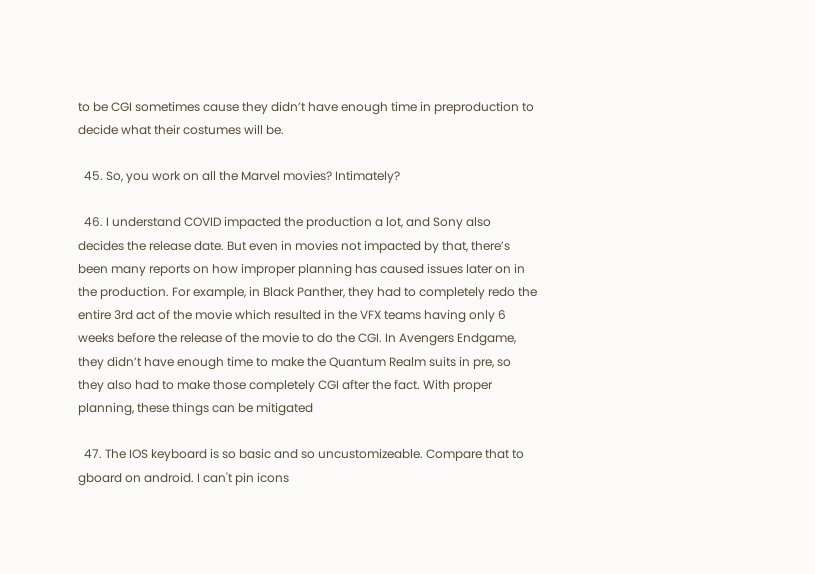to be CGI sometimes cause they didn’t have enough time in preproduction to decide what their costumes will be.

  45. So, you work on all the Marvel movies? Intimately?

  46. I understand COVID impacted the production a lot, and Sony also decides the release date. But even in movies not impacted by that, there’s been many reports on how improper planning has caused issues later on in the production. For example, in Black Panther, they had to completely redo the entire 3rd act of the movie which resulted in the VFX teams having only 6 weeks before the release of the movie to do the CGI. In Avengers Endgame, they didn’t have enough time to make the Quantum Realm suits in pre, so they also had to make those completely CGI after the fact. With proper planning, these things can be mitigated

  47. The IOS keyboard is so basic and so uncustomizeable. Compare that to gboard on android. I can't pin icons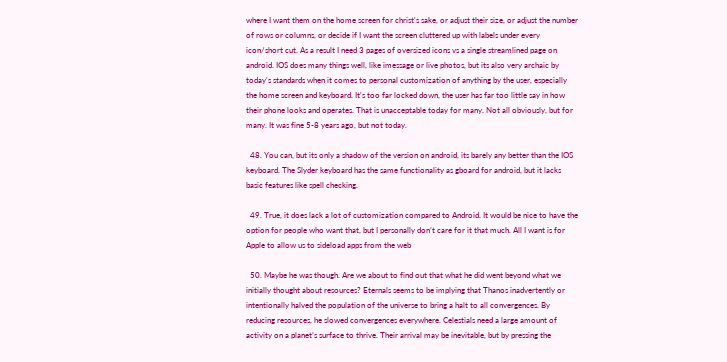where I want them on the home screen for christ's sake, or adjust their size, or adjust the number of rows or columns, or decide if I want the screen cluttered up with labels under every icon/short cut. As a result I need 3 pages of oversized icons vs a single streamlined page on android. IOS does many things well, like imessage or live photos, but its also very archaic by today's standards when it comes to personal customization of anything by the user, especially the home screen and keyboard. It's too far locked down, the user has far too little say in how their phone looks and operates. That is unacceptable today for many. Not all obviously, but for many. It was fine 5-8 years ago, but not today.

  48. You can, but its only a shadow of the version on android, its barely any better than the IOS keyboard. The Slyder keyboard has the same functionality as gboard for android, but it lacks basic features like spell checking.

  49. True, it does lack a lot of customization compared to Android. It would be nice to have the option for people who want that, but I personally don’t care for it that much. All I want is for Apple to allow us to sideload apps from the web

  50. Maybe he was though. Are we about to find out that what he did went beyond what we initially thought about resources? Eternals seems to be implying that Thanos inadvertently or intentionally halved the population of the universe to bring a halt to all convergences. By reducing resources, he slowed convergences everywhere. Celestials need a large amount of activity on a planet’s surface to thrive. Their arrival may be inevitable, but by pressing the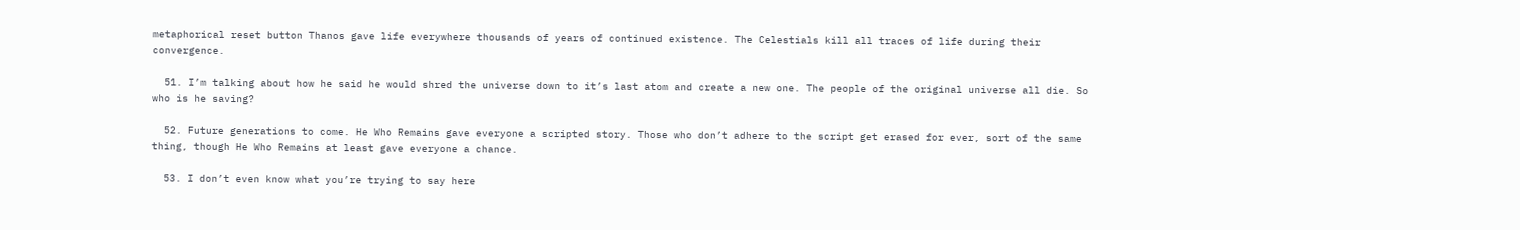metaphorical reset button Thanos gave life everywhere thousands of years of continued existence. The Celestials kill all traces of life during their convergence.

  51. I’m talking about how he said he would shred the universe down to it’s last atom and create a new one. The people of the original universe all die. So who is he saving?

  52. Future generations to come. He Who Remains gave everyone a scripted story. Those who don’t adhere to the script get erased for ever, sort of the same thing, though He Who Remains at least gave everyone a chance.

  53. I don’t even know what you’re trying to say here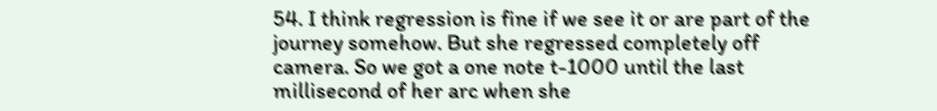54. I think regression is fine if we see it or are part of the journey somehow. But she regressed completely off camera. So we got a one note t-1000 until the last millisecond of her arc when she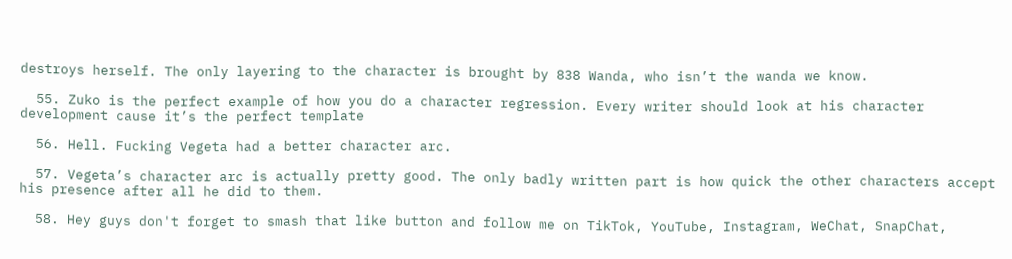destroys herself. The only layering to the character is brought by 838 Wanda, who isn’t the wanda we know.

  55. Zuko is the perfect example of how you do a character regression. Every writer should look at his character development cause it’s the perfect template

  56. Hell. Fucking Vegeta had a better character arc.

  57. Vegeta’s character arc is actually pretty good. The only badly written part is how quick the other characters accept his presence after all he did to them.

  58. Hey guys don't forget to smash that like button and follow me on TikTok, YouTube, Instagram, WeChat, SnapChat,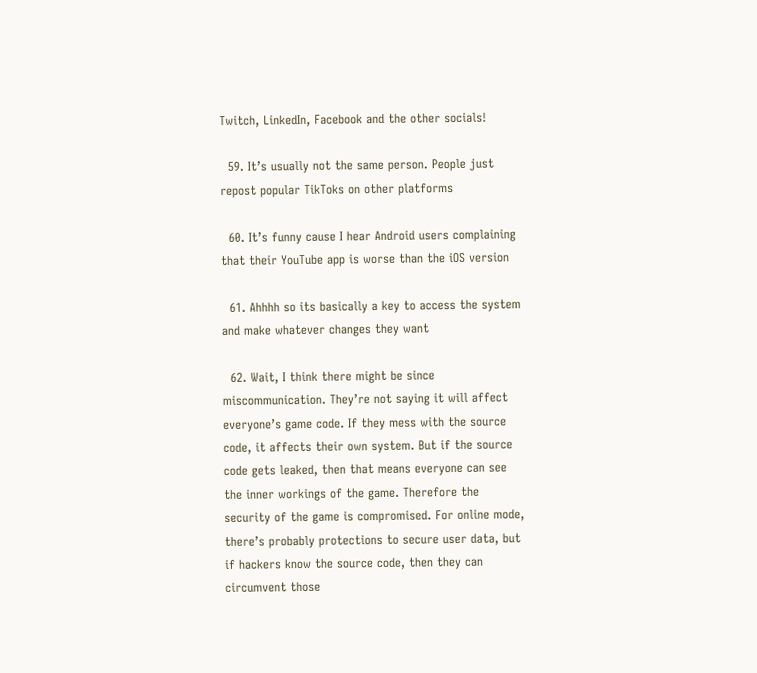Twitch, LinkedIn, Facebook and the other socials!

  59. It’s usually not the same person. People just repost popular TikToks on other platforms

  60. It’s funny cause I hear Android users complaining that their YouTube app is worse than the iOS version

  61. Ahhhh so its basically a key to access the system and make whatever changes they want

  62. Wait, I think there might be since miscommunication. They’re not saying it will affect everyone’s game code. If they mess with the source code, it affects their own system. But if the source code gets leaked, then that means everyone can see the inner workings of the game. Therefore the security of the game is compromised. For online mode, there’s probably protections to secure user data, but if hackers know the source code, then they can circumvent those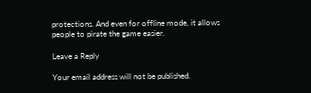protections. And even for offline mode, it allows people to pirate the game easier.

Leave a Reply

Your email address will not be published.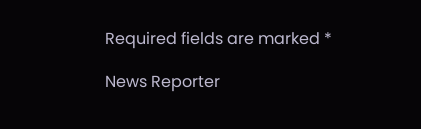Required fields are marked *

News Reporter